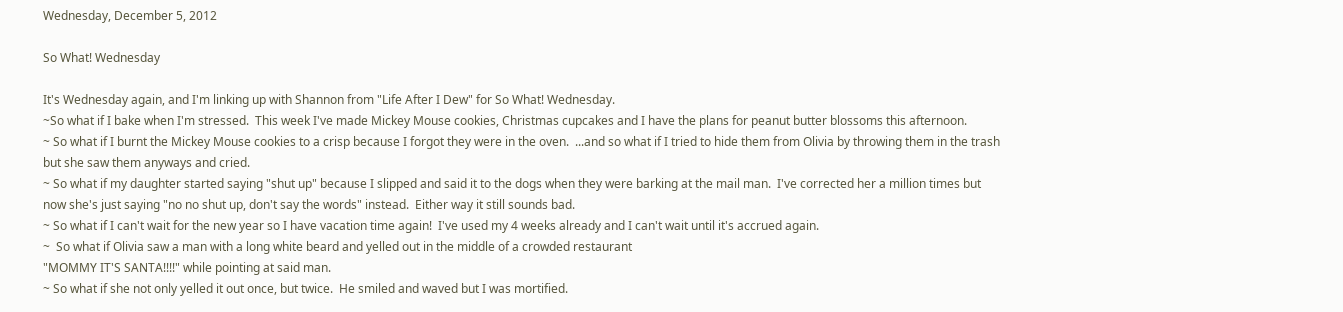Wednesday, December 5, 2012

So What! Wednesday

It's Wednesday again, and I'm linking up with Shannon from "Life After I Dew" for So What! Wednesday.
~So what if I bake when I'm stressed.  This week I've made Mickey Mouse cookies, Christmas cupcakes and I have the plans for peanut butter blossoms this afternoon.
~ So what if I burnt the Mickey Mouse cookies to a crisp because I forgot they were in the oven.  ...and so what if I tried to hide them from Olivia by throwing them in the trash but she saw them anyways and cried.
~ So what if my daughter started saying "shut up" because I slipped and said it to the dogs when they were barking at the mail man.  I've corrected her a million times but now she's just saying "no no shut up, don't say the words" instead.  Either way it still sounds bad.
~ So what if I can't wait for the new year so I have vacation time again!  I've used my 4 weeks already and I can't wait until it's accrued again.
~  So what if Olivia saw a man with a long white beard and yelled out in the middle of a crowded restaurant
"MOMMY IT'S SANTA!!!!" while pointing at said man.
~ So what if she not only yelled it out once, but twice.  He smiled and waved but I was mortified.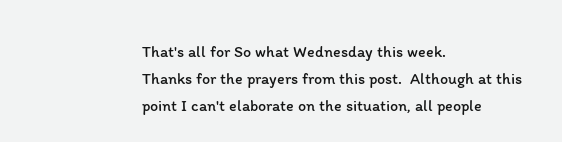That's all for So what Wednesday this week.
Thanks for the prayers from this post.  Although at this point I can't elaborate on the situation, all people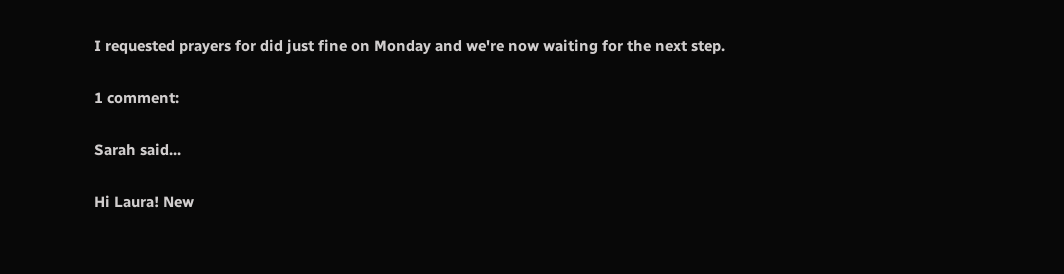I requested prayers for did just fine on Monday and we're now waiting for the next step.

1 comment:

Sarah said...

Hi Laura! New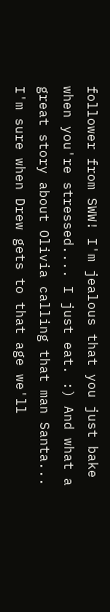follower from SWW! I'm jealous that you just bake when you're stressed.... I just eat. :) And what a great story about Olivia calling that man Santa... I'm sure when Drew gets to that age we'll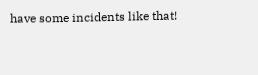have some incidents like that!